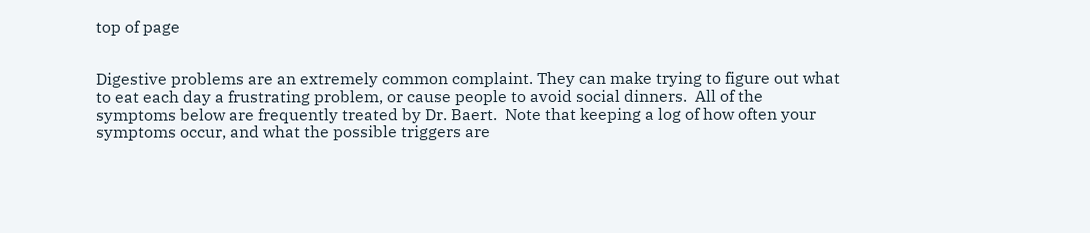top of page


Digestive problems are an extremely common complaint. They can make trying to figure out what to eat each day a frustrating problem, or cause people to avoid social dinners.  All of the symptoms below are frequently treated by Dr. Baert.  Note that keeping a log of how often your symptoms occur, and what the possible triggers are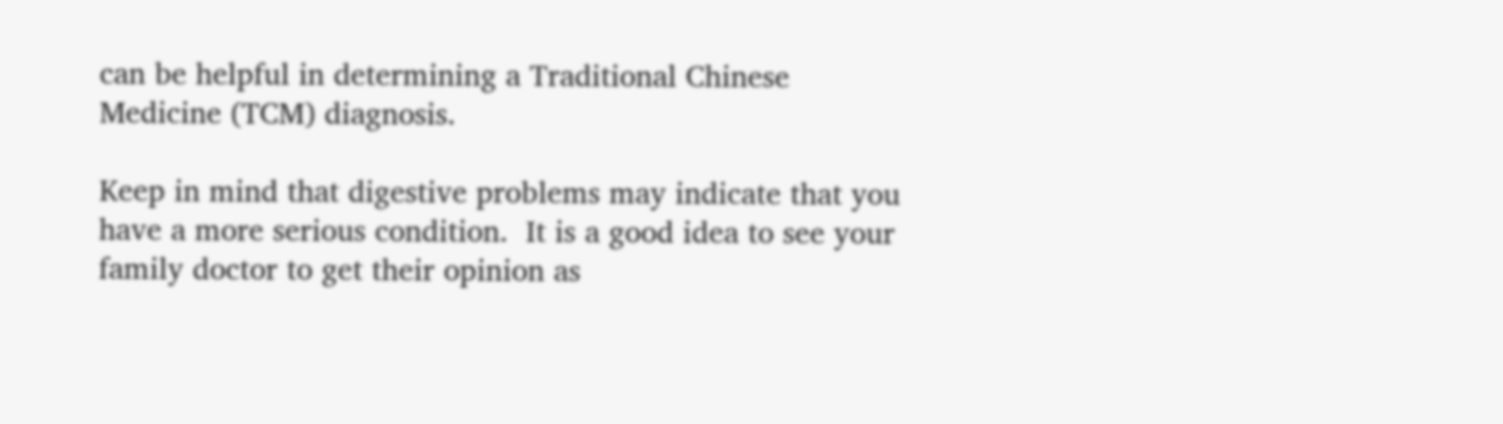can be helpful in determining a Traditional Chinese Medicine (TCM) diagnosis.

Keep in mind that digestive problems may indicate that you have a more serious condition.  It is a good idea to see your family doctor to get their opinion as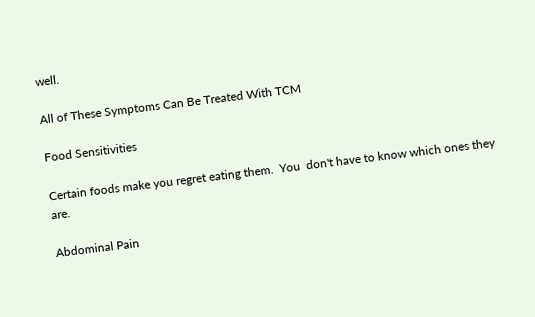well.

All of These Symptoms Can Be Treated With TCM

Food Sensitivities

Certain foods make you regret eating them.  You  don't have to know which ones they are.

Abdominal Pain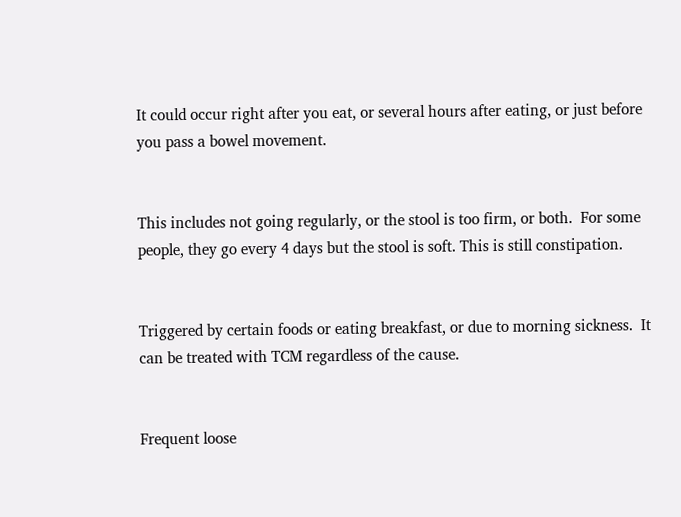It could occur right after you eat, or several hours after eating, or just before you pass a bowel movement.


This includes not going regularly, or the stool is too firm, or both.  For some people, they go every 4 days but the stool is soft. This is still constipation.


Triggered by certain foods or eating breakfast, or due to morning sickness.  It can be treated with TCM regardless of the cause.


Frequent loose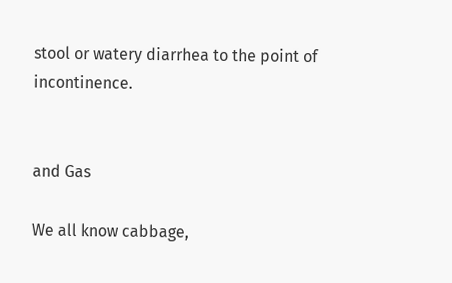stool or watery diarrhea to the point of incontinence.


and Gas

We all know cabbage,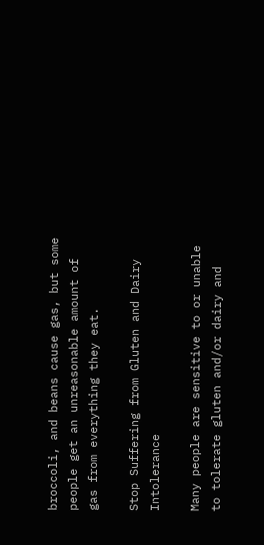broccoli, and beans cause gas, but some people get an unreasonable amount of gas from everything they eat.

Stop Suffering from Gluten and Dairy Intolerance

Many people are sensitive to or unable to tolerate gluten and/or dairy and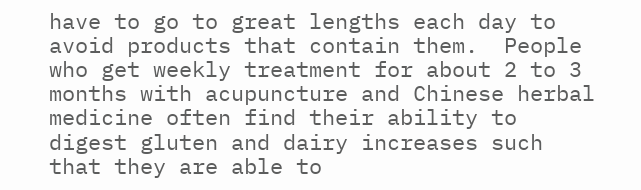have to go to great lengths each day to avoid products that contain them.  People who get weekly treatment for about 2 to 3 months with acupuncture and Chinese herbal medicine often find their ability to digest gluten and dairy increases such that they are able to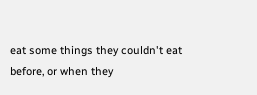eat some things they couldn't eat before, or when they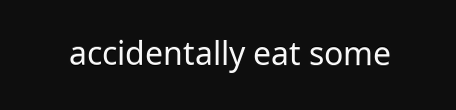accidentally eat some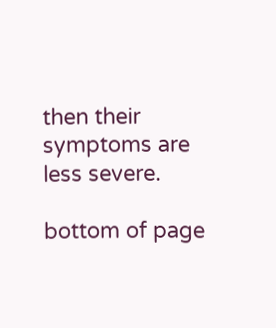then their symptoms are less severe.

bottom of page